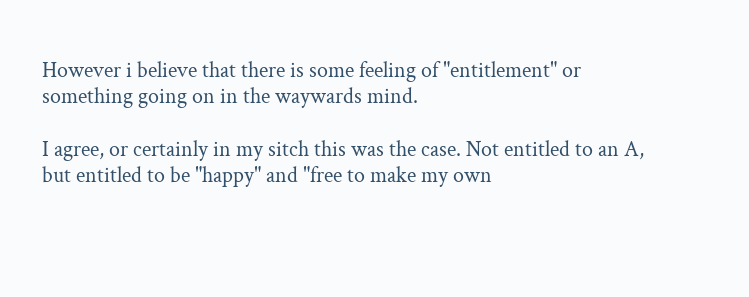However i believe that there is some feeling of "entitlement" or something going on in the waywards mind.

I agree, or certainly in my sitch this was the case. Not entitled to an A, but entitled to be "happy" and "free to make my own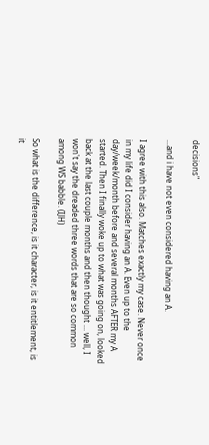decisions"

...and i have not even considered having an A.

I agree with this also. Matches exactly my case. Never once in my life did I consider having an A. Even up to the day/week/month before and several months AFTER my A started. Then I finally woke up to what was going on, looked back at the last couple months and then thought ... well, I won't say the dreaded three words that are so common among WS babble. (IJH)

So what is the difference, is it character, is it entitlement, is it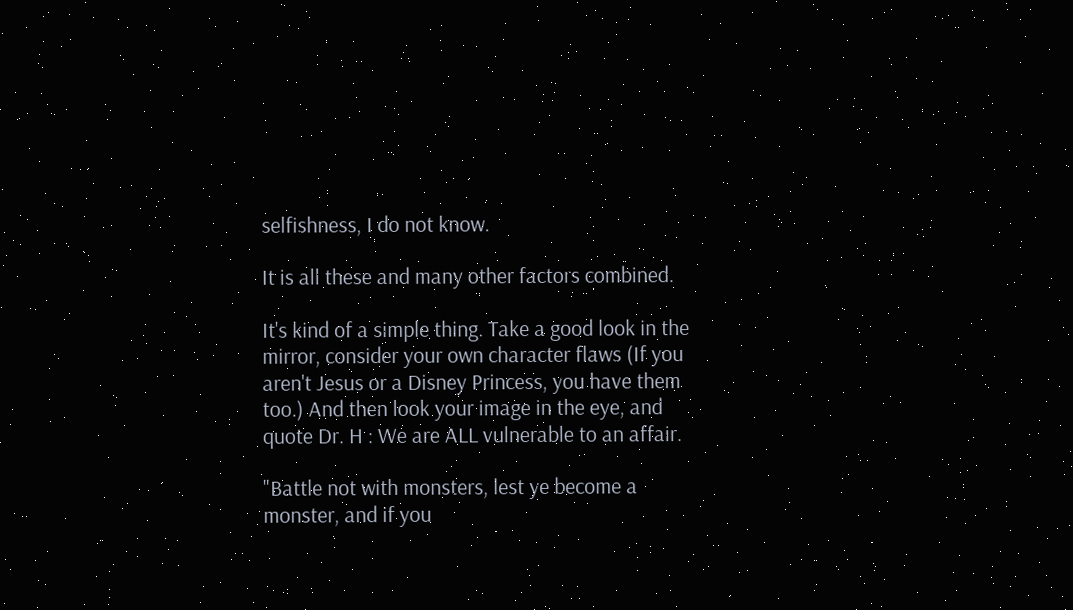selfishness, I do not know.

It is all these and many other factors combined.

It's kind of a simple thing. Take a good look in the mirror, consider your own character flaws (If you aren't Jesus or a Disney Princess, you have them too.) And then look your image in the eye, and quote Dr. H : We are ALL vulnerable to an affair.

"Battle not with monsters, lest ye become a monster, and if you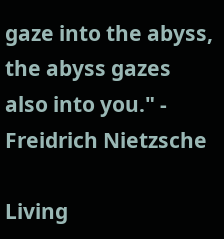gaze into the abyss, the abyss gazes also into you." - Freidrich Nietzsche

Living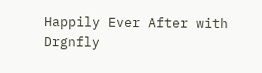Happily Ever After with Drgnfly